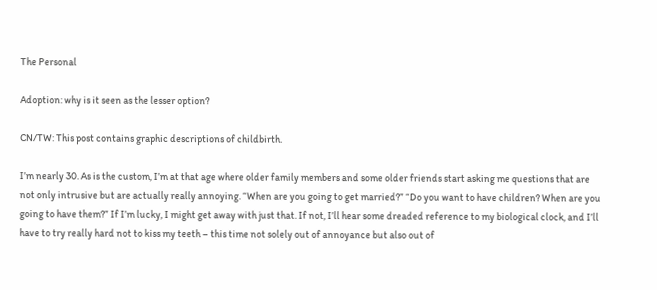The Personal

Adoption: why is it seen as the lesser option?

CN/TW: This post contains graphic descriptions of childbirth.

I’m nearly 30. As is the custom, I’m at that age where older family members and some older friends start asking me questions that are not only intrusive but are actually really annoying. “When are you going to get married?” “Do you want to have children? When are you going to have them?” If I’m lucky, I might get away with just that. If not, I’ll hear some dreaded reference to my biological clock, and I’ll have to try really hard not to kiss my teeth – this time not solely out of annoyance but also out of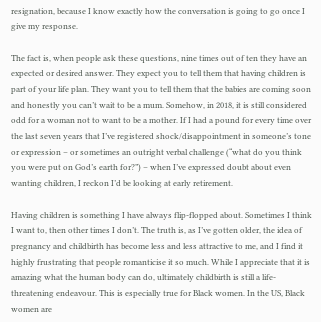resignation, because I know exactly how the conversation is going to go once I give my response.

The fact is, when people ask these questions, nine times out of ten they have an expected or desired answer. They expect you to tell them that having children is part of your life plan. They want you to tell them that the babies are coming soon and honestly you can’t wait to be a mum. Somehow, in 2018, it is still considered odd for a woman not to want to be a mother. If I had a pound for every time over the last seven years that I’ve registered shock/disappointment in someone’s tone or expression – or sometimes an outright verbal challenge (“what do you think you were put on God’s earth for?”) – when I’ve expressed doubt about even wanting children, I reckon I’d be looking at early retirement.

Having children is something I have always flip-flopped about. Sometimes I think I want to, then other times I don’t. The truth is, as I’ve gotten older, the idea of pregnancy and childbirth has become less and less attractive to me, and I find it highly frustrating that people romanticise it so much. While I appreciate that it is amazing what the human body can do, ultimately childbirth is still a life-threatening endeavour. This is especially true for Black women. In the US, Black women are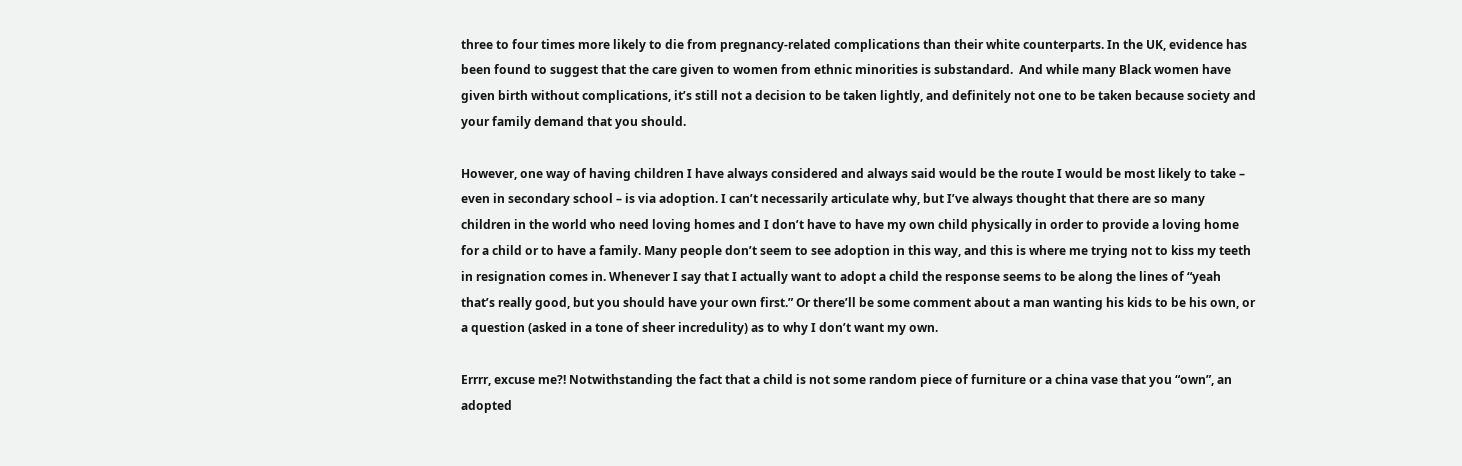three to four times more likely to die from pregnancy-related complications than their white counterparts. In the UK, evidence has been found to suggest that the care given to women from ethnic minorities is substandard.  And while many Black women have given birth without complications, it’s still not a decision to be taken lightly, and definitely not one to be taken because society and your family demand that you should.

However, one way of having children I have always considered and always said would be the route I would be most likely to take – even in secondary school – is via adoption. I can’t necessarily articulate why, but I’ve always thought that there are so many children in the world who need loving homes and I don’t have to have my own child physically in order to provide a loving home for a child or to have a family. Many people don’t seem to see adoption in this way, and this is where me trying not to kiss my teeth in resignation comes in. Whenever I say that I actually want to adopt a child the response seems to be along the lines of “yeah that’s really good, but you should have your own first.” Or there’ll be some comment about a man wanting his kids to be his own, or a question (asked in a tone of sheer incredulity) as to why I don’t want my own.

Errrr, excuse me?! Notwithstanding the fact that a child is not some random piece of furniture or a china vase that you “own”, an adopted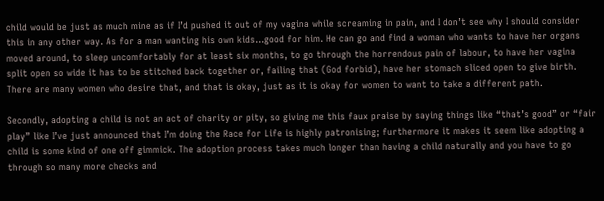child would be just as much mine as if I’d pushed it out of my vagina while screaming in pain, and I don’t see why I should consider this in any other way. As for a man wanting his own kids…good for him. He can go and find a woman who wants to have her organs moved around, to sleep uncomfortably for at least six months, to go through the horrendous pain of labour, to have her vagina split open so wide it has to be stitched back together or, failing that (God forbid), have her stomach sliced open to give birth. There are many women who desire that, and that is okay, just as it is okay for women to want to take a different path.

Secondly, adopting a child is not an act of charity or pity, so giving me this faux praise by saying things like “that’s good” or “fair play” like I’ve just announced that I’m doing the Race for Life is highly patronising; furthermore it makes it seem like adopting a child is some kind of one off gimmick. The adoption process takes much longer than having a child naturally and you have to go through so many more checks and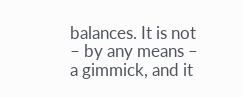balances. It is not – by any means – a gimmick, and it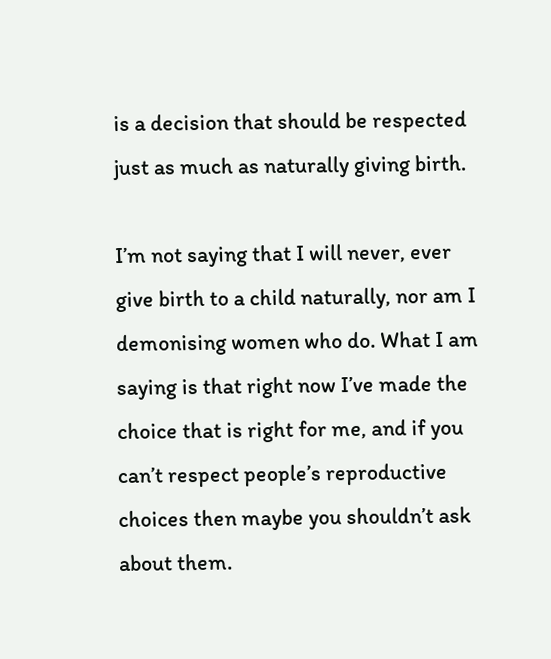is a decision that should be respected just as much as naturally giving birth.

I’m not saying that I will never, ever give birth to a child naturally, nor am I demonising women who do. What I am saying is that right now I’ve made the choice that is right for me, and if you can’t respect people’s reproductive choices then maybe you shouldn’t ask about them.